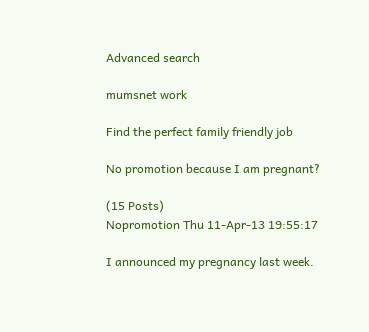Advanced search

mumsnet work

Find the perfect family friendly job

No promotion because I am pregnant?

(15 Posts)
Nopromotion Thu 11-Apr-13 19:55:17

I announced my pregnancy last week.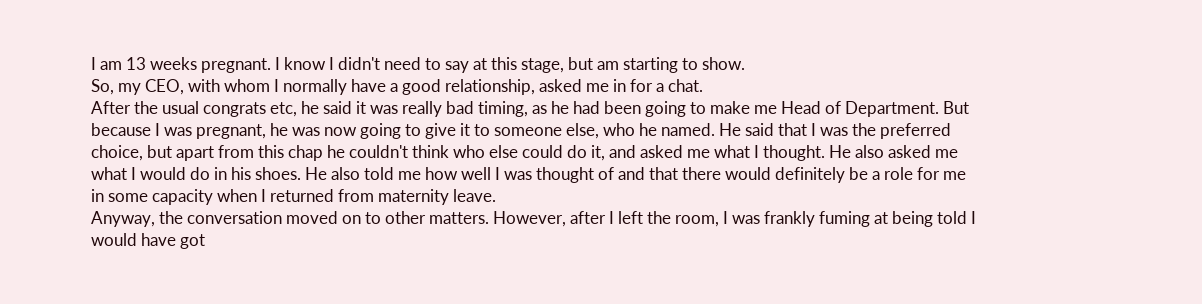I am 13 weeks pregnant. I know I didn't need to say at this stage, but am starting to show.
So, my CEO, with whom I normally have a good relationship, asked me in for a chat.
After the usual congrats etc, he said it was really bad timing, as he had been going to make me Head of Department. But because I was pregnant, he was now going to give it to someone else, who he named. He said that I was the preferred choice, but apart from this chap he couldn't think who else could do it, and asked me what I thought. He also asked me what I would do in his shoes. He also told me how well I was thought of and that there would definitely be a role for me in some capacity when I returned from maternity leave.
Anyway, the conversation moved on to other matters. However, after I left the room, I was frankly fuming at being told I would have got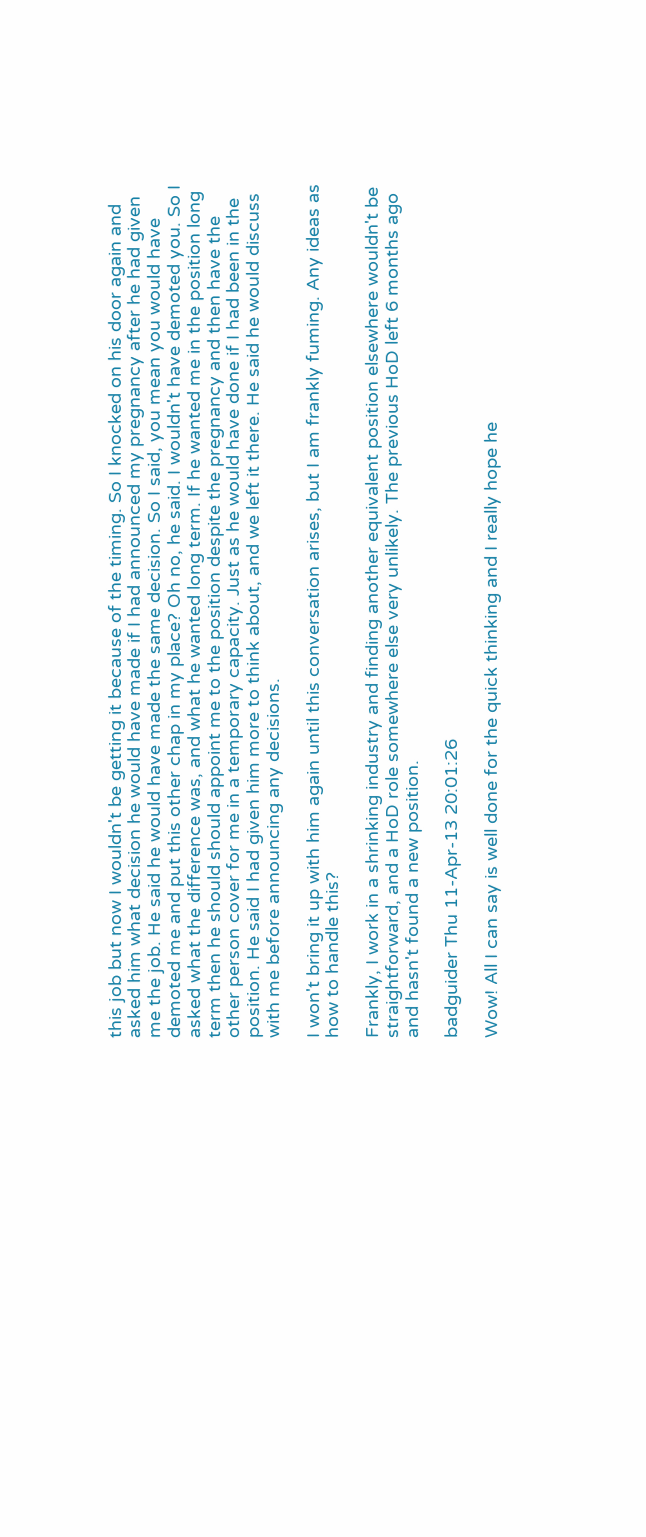this job but now I wouldn't be getting it because of the timing. So I knocked on his door again and asked him what decision he would have made if I had announced my pregnancy after he had given me the job. He said he would have made the same decision. So I said, you mean you would have demoted me and put this other chap in my place? Oh no, he said. I wouldn't have demoted you. So I asked what the difference was, and what he wanted long term. If he wanted me in the position long term then he should should appoint me to the position despite the pregnancy and then have the other person cover for me in a temporary capacity. Just as he would have done if I had been in the position. He said I had given him more to think about, and we left it there. He said he would discuss with me before announcing any decisions.

I won't bring it up with him again until this conversation arises, but I am frankly fuming. Any ideas as how to handle this?

Frankly, I work in a shrinking industry and finding another equivalent position elsewhere wouldn't be straightforward, and a HoD role somewhere else very unlikely. The previous HoD left 6 months ago and hasn't found a new position.

badguider Thu 11-Apr-13 20:01:26

Wow! All I can say is well done for the quick thinking and I really hope he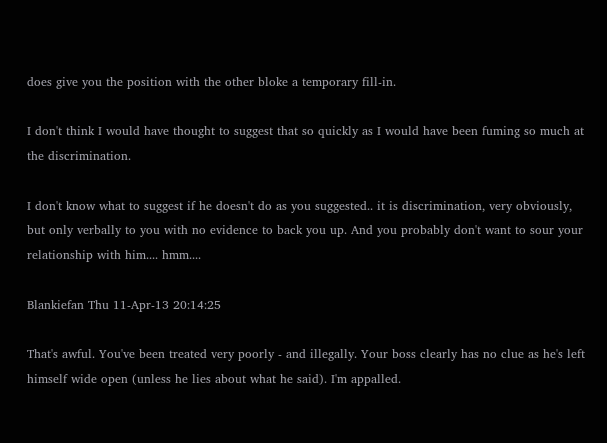does give you the position with the other bloke a temporary fill-in.

I don't think I would have thought to suggest that so quickly as I would have been fuming so much at the discrimination.

I don't know what to suggest if he doesn't do as you suggested.. it is discrimination, very obviously, but only verbally to you with no evidence to back you up. And you probably don't want to sour your relationship with him.... hmm....

Blankiefan Thu 11-Apr-13 20:14:25

That's awful. You've been treated very poorly - and illegally. Your boss clearly has no clue as he's left himself wide open (unless he lies about what he said). I'm appalled.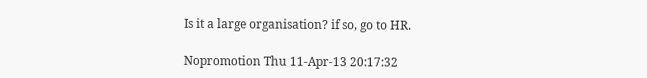Is it a large organisation? if so, go to HR.

Nopromotion Thu 11-Apr-13 20:17:32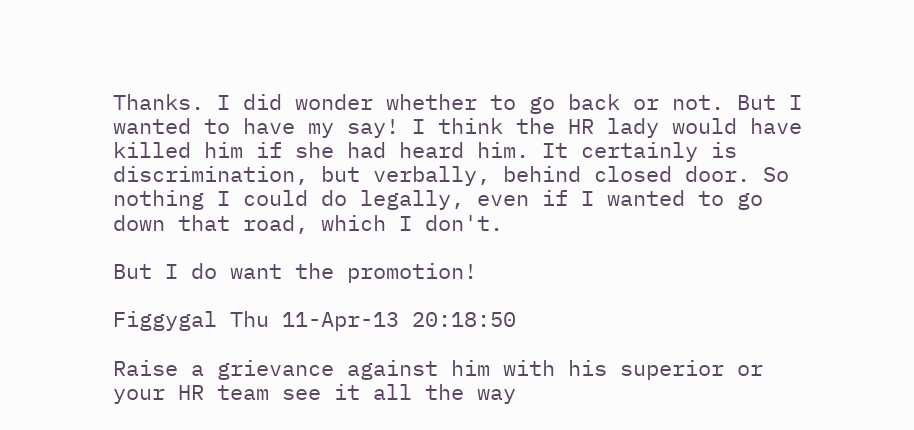Thanks. I did wonder whether to go back or not. But I wanted to have my say! I think the HR lady would have killed him if she had heard him. It certainly is discrimination, but verbally, behind closed door. So nothing I could do legally, even if I wanted to go down that road, which I don't.

But I do want the promotion!

Figgygal Thu 11-Apr-13 20:18:50

Raise a grievance against him with his superior or your HR team see it all the way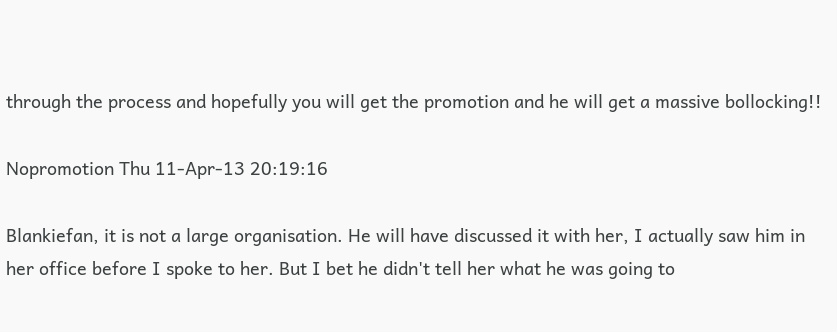through the process and hopefully you will get the promotion and he will get a massive bollocking!!

Nopromotion Thu 11-Apr-13 20:19:16

Blankiefan, it is not a large organisation. He will have discussed it with her, I actually saw him in her office before I spoke to her. But I bet he didn't tell her what he was going to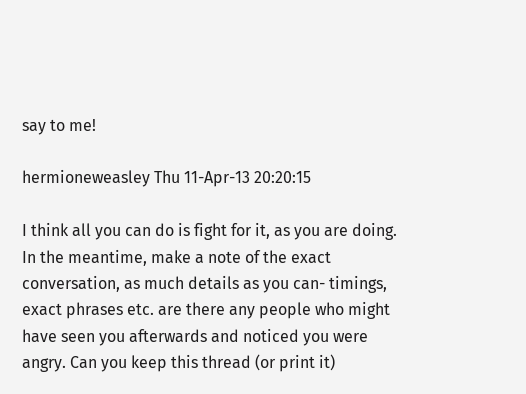say to me!

hermioneweasley Thu 11-Apr-13 20:20:15

I think all you can do is fight for it, as you are doing. In the meantime, make a note of the exact conversation, as much details as you can- timings, exact phrases etc. are there any people who might have seen you afterwards and noticed you were angry. Can you keep this thread (or print it)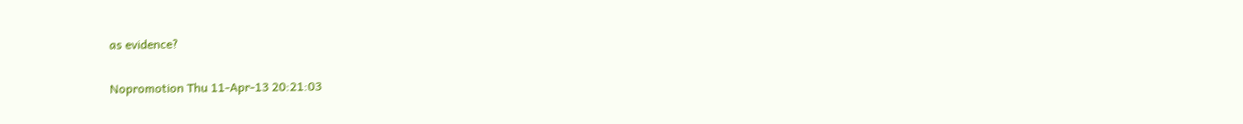as evidence?

Nopromotion Thu 11-Apr-13 20:21:03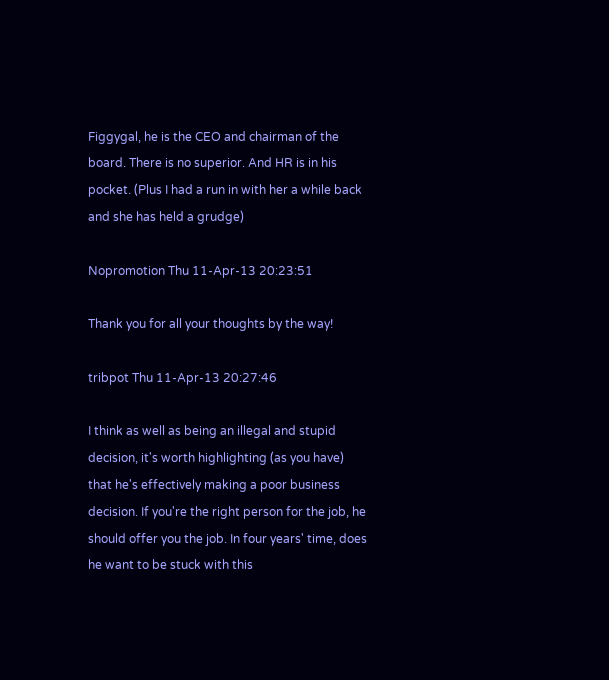Figgygal, he is the CEO and chairman of the board. There is no superior. And HR is in his pocket. (Plus I had a run in with her a while back and she has held a grudge)

Nopromotion Thu 11-Apr-13 20:23:51

Thank you for all your thoughts by the way!

tribpot Thu 11-Apr-13 20:27:46

I think as well as being an illegal and stupid decision, it's worth highlighting (as you have) that he's effectively making a poor business decision. If you're the right person for the job, he should offer you the job. In four years' time, does he want to be stuck with this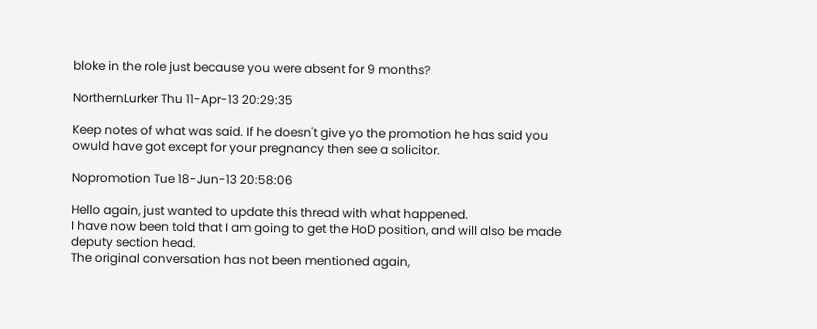bloke in the role just because you were absent for 9 months?

NorthernLurker Thu 11-Apr-13 20:29:35

Keep notes of what was said. If he doesn't give yo the promotion he has said you owuld have got except for your pregnancy then see a solicitor.

Nopromotion Tue 18-Jun-13 20:58:06

Hello again, just wanted to update this thread with what happened.
I have now been told that I am going to get the HoD position, and will also be made deputy section head.
The original conversation has not been mentioned again,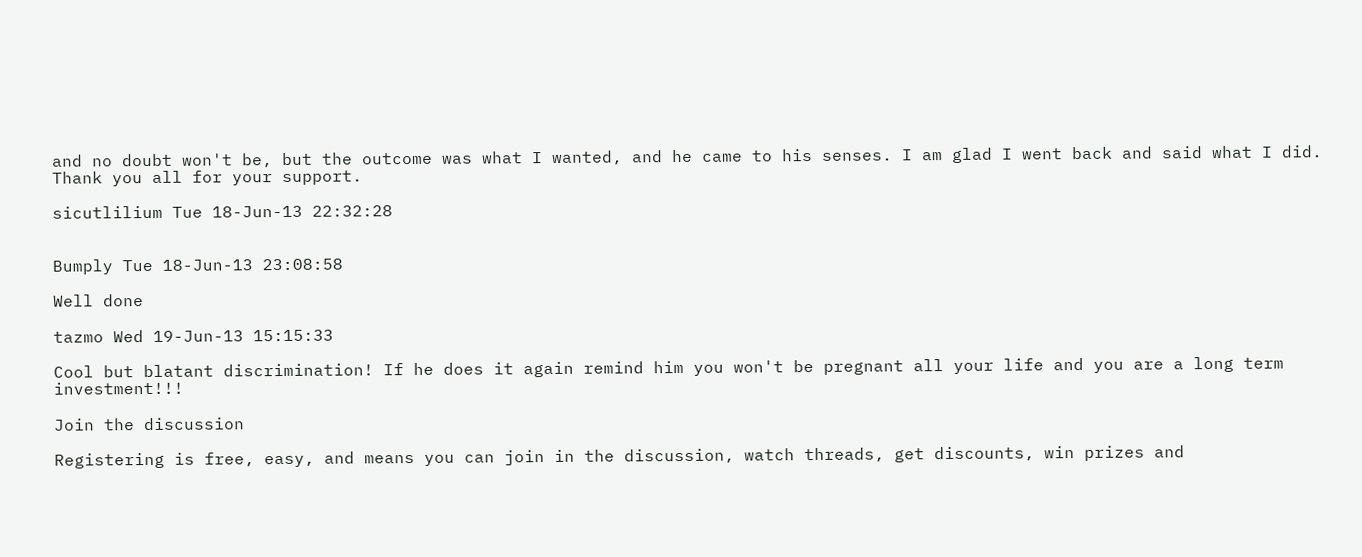and no doubt won't be, but the outcome was what I wanted, and he came to his senses. I am glad I went back and said what I did.
Thank you all for your support.

sicutlilium Tue 18-Jun-13 22:32:28


Bumply Tue 18-Jun-13 23:08:58

Well done

tazmo Wed 19-Jun-13 15:15:33

Cool but blatant discrimination! If he does it again remind him you won't be pregnant all your life and you are a long term investment!!!

Join the discussion

Registering is free, easy, and means you can join in the discussion, watch threads, get discounts, win prizes and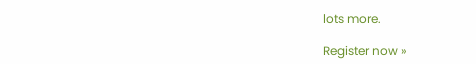lots more.

Register now »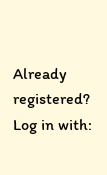Already registered? Log in with: